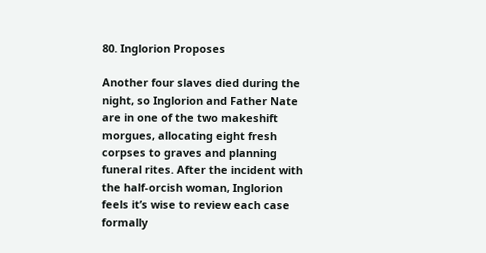80. Inglorion Proposes

Another four slaves died during the night, so Inglorion and Father Nate are in one of the two makeshift morgues, allocating eight fresh corpses to graves and planning funeral rites. After the incident with the half-orcish woman, Inglorion feels it’s wise to review each case formally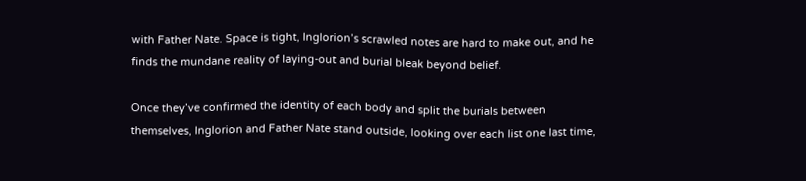with Father Nate. Space is tight, Inglorion’s scrawled notes are hard to make out, and he finds the mundane reality of laying-out and burial bleak beyond belief.

Once they’ve confirmed the identity of each body and split the burials between themselves, Inglorion and Father Nate stand outside, looking over each list one last time,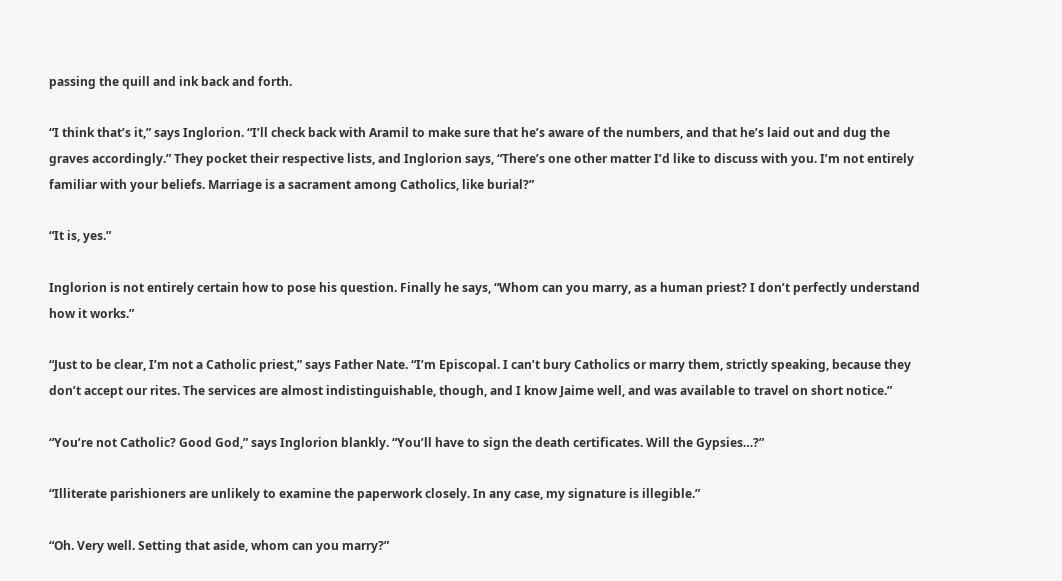passing the quill and ink back and forth.

“I think that’s it,” says Inglorion. “I’ll check back with Aramil to make sure that he’s aware of the numbers, and that he’s laid out and dug the graves accordingly.” They pocket their respective lists, and Inglorion says, “There’s one other matter I’d like to discuss with you. I’m not entirely familiar with your beliefs. Marriage is a sacrament among Catholics, like burial?”

“It is, yes.”

Inglorion is not entirely certain how to pose his question. Finally he says, “Whom can you marry, as a human priest? I don’t perfectly understand how it works.”

“Just to be clear, I’m not a Catholic priest,” says Father Nate. “I’m Episcopal. I can’t bury Catholics or marry them, strictly speaking, because they don’t accept our rites. The services are almost indistinguishable, though, and I know Jaime well, and was available to travel on short notice.”

“You’re not Catholic? Good God,” says Inglorion blankly. “You’ll have to sign the death certificates. Will the Gypsies…?”

“Illiterate parishioners are unlikely to examine the paperwork closely. In any case, my signature is illegible.”

“Oh. Very well. Setting that aside, whom can you marry?”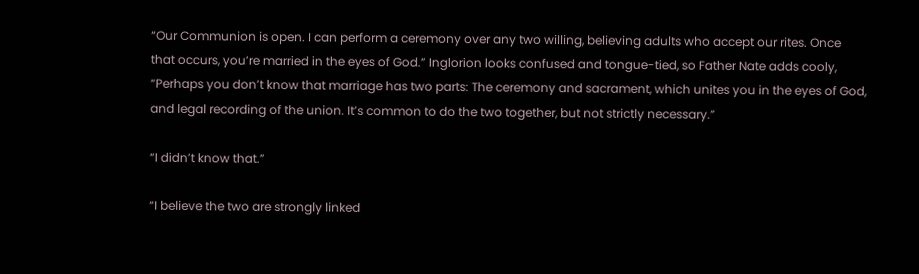“Our Communion is open. I can perform a ceremony over any two willing, believing adults who accept our rites. Once that occurs, you’re married in the eyes of God.” Inglorion looks confused and tongue-tied, so Father Nate adds cooly, “Perhaps you don’t know that marriage has two parts: The ceremony and sacrament, which unites you in the eyes of God, and legal recording of the union. It’s common to do the two together, but not strictly necessary.”

“I didn’t know that.”

“I believe the two are strongly linked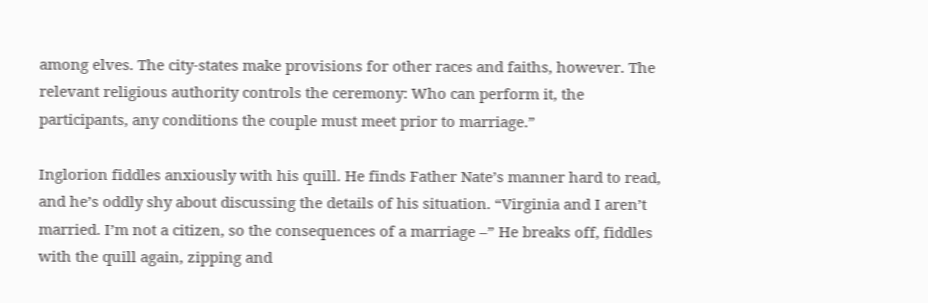among elves. The city-states make provisions for other races and faiths, however. The relevant religious authority controls the ceremony: Who can perform it, the participants, any conditions the couple must meet prior to marriage.”

Inglorion fiddles anxiously with his quill. He finds Father Nate’s manner hard to read, and he’s oddly shy about discussing the details of his situation. “Virginia and I aren’t married. I’m not a citizen, so the consequences of a marriage –” He breaks off, fiddles with the quill again, zipping and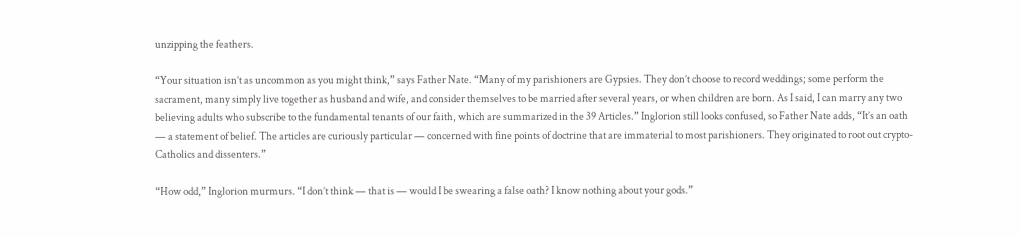unzipping the feathers.

“Your situation isn’t as uncommon as you might think,” says Father Nate. “Many of my parishioners are Gypsies. They don’t choose to record weddings; some perform the sacrament, many simply live together as husband and wife, and consider themselves to be married after several years, or when children are born. As I said, I can marry any two believing adults who subscribe to the fundamental tenants of our faith, which are summarized in the 39 Articles.” Inglorion still looks confused, so Father Nate adds, “It’s an oath — a statement of belief. The articles are curiously particular — concerned with fine points of doctrine that are immaterial to most parishioners. They originated to root out crypto-Catholics and dissenters.”

“How odd,” Inglorion murmurs. “I don’t think — that is — would I be swearing a false oath? I know nothing about your gods.”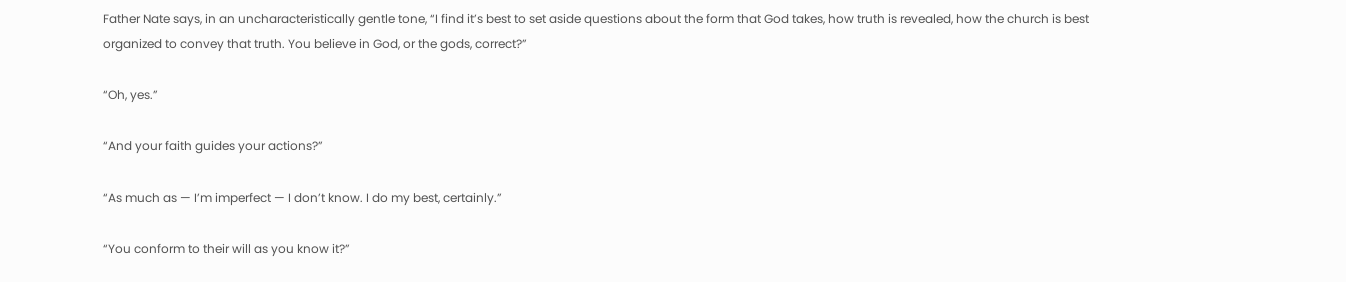Father Nate says, in an uncharacteristically gentle tone, “I find it’s best to set aside questions about the form that God takes, how truth is revealed, how the church is best organized to convey that truth. You believe in God, or the gods, correct?”

“Oh, yes.”

“And your faith guides your actions?”

“As much as — I’m imperfect — I don’t know. I do my best, certainly.”

“You conform to their will as you know it?”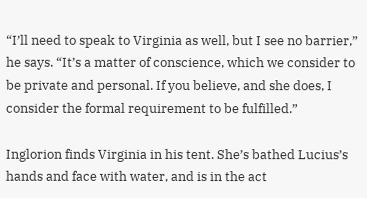“I’ll need to speak to Virginia as well, but I see no barrier,” he says. “It’s a matter of conscience, which we consider to be private and personal. If you believe, and she does, I consider the formal requirement to be fulfilled.”

Inglorion finds Virginia in his tent. She’s bathed Lucius’s hands and face with water, and is in the act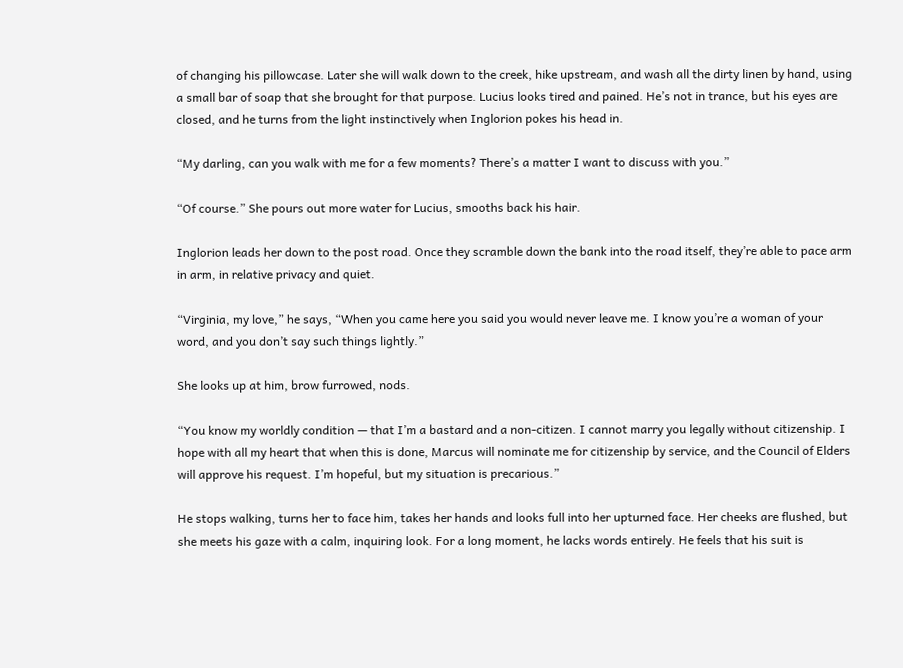of changing his pillowcase. Later she will walk down to the creek, hike upstream, and wash all the dirty linen by hand, using a small bar of soap that she brought for that purpose. Lucius looks tired and pained. He’s not in trance, but his eyes are closed, and he turns from the light instinctively when Inglorion pokes his head in.

“My darling, can you walk with me for a few moments? There’s a matter I want to discuss with you.”

“Of course.” She pours out more water for Lucius, smooths back his hair.

Inglorion leads her down to the post road. Once they scramble down the bank into the road itself, they’re able to pace arm in arm, in relative privacy and quiet.

“Virginia, my love,” he says, “When you came here you said you would never leave me. I know you’re a woman of your word, and you don’t say such things lightly.”

She looks up at him, brow furrowed, nods.

“You know my worldly condition — that I’m a bastard and a non-citizen. I cannot marry you legally without citizenship. I hope with all my heart that when this is done, Marcus will nominate me for citizenship by service, and the Council of Elders will approve his request. I’m hopeful, but my situation is precarious.”

He stops walking, turns her to face him, takes her hands and looks full into her upturned face. Her cheeks are flushed, but she meets his gaze with a calm, inquiring look. For a long moment, he lacks words entirely. He feels that his suit is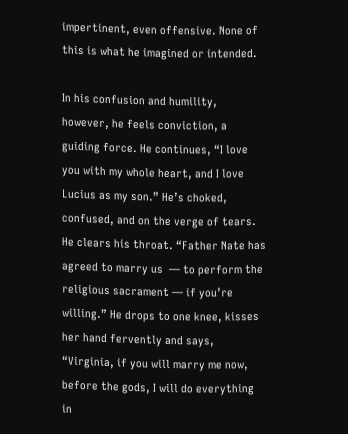impertinent, even offensive. None of this is what he imagined or intended.

In his confusion and humility, however, he feels conviction, a guiding force. He continues, “I love you with my whole heart, and I love Lucius as my son.” He’s choked, confused, and on the verge of tears. He clears his throat. “Father Nate has agreed to marry us  — to perform the religious sacrament — if you’re willing.” He drops to one knee, kisses her hand fervently and says, “Virginia, if you will marry me now, before the gods, I will do everything in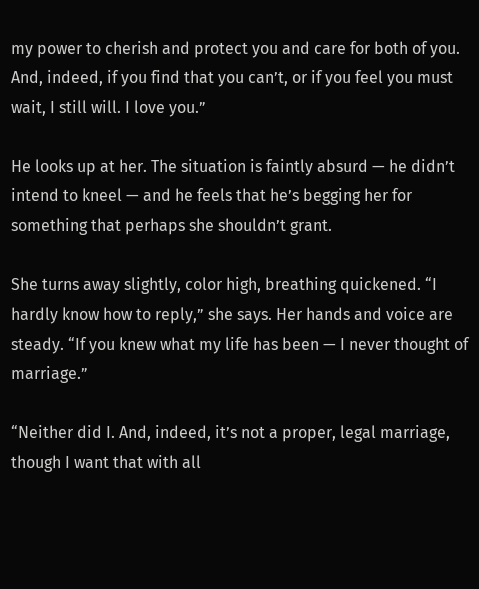my power to cherish and protect you and care for both of you. And, indeed, if you find that you can’t, or if you feel you must wait, I still will. I love you.”

He looks up at her. The situation is faintly absurd — he didn’t intend to kneel — and he feels that he’s begging her for something that perhaps she shouldn’t grant.

She turns away slightly, color high, breathing quickened. “I hardly know how to reply,” she says. Her hands and voice are steady. “If you knew what my life has been — I never thought of marriage.”

“Neither did I. And, indeed, it’s not a proper, legal marriage, though I want that with all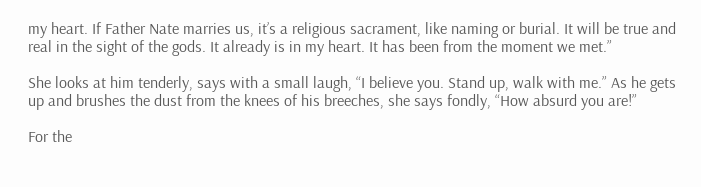my heart. If Father Nate marries us, it’s a religious sacrament, like naming or burial. It will be true and real in the sight of the gods. It already is in my heart. It has been from the moment we met.”

She looks at him tenderly, says with a small laugh, “I believe you. Stand up, walk with me.” As he gets up and brushes the dust from the knees of his breeches, she says fondly, “How absurd you are!”

For the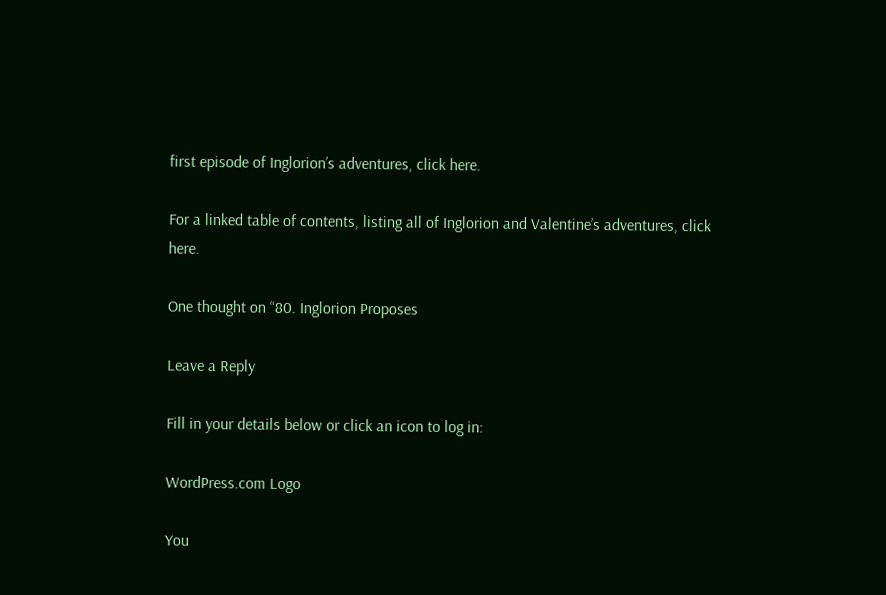first episode of Inglorion’s adventures, click here.

For a linked table of contents, listing all of Inglorion and Valentine’s adventures, click here.

One thought on “80. Inglorion Proposes

Leave a Reply

Fill in your details below or click an icon to log in:

WordPress.com Logo

You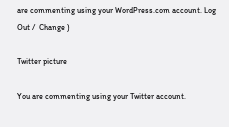are commenting using your WordPress.com account. Log Out /  Change )

Twitter picture

You are commenting using your Twitter account.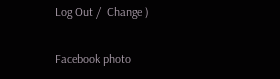Log Out /  Change )

Facebook photo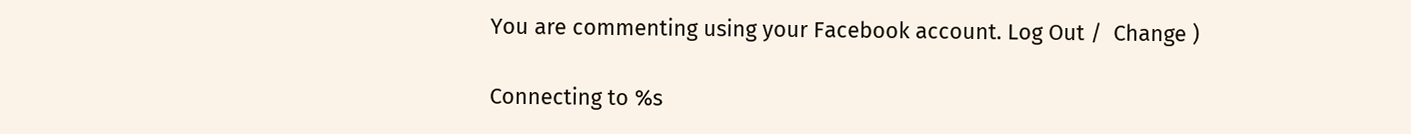You are commenting using your Facebook account. Log Out /  Change )

Connecting to %s